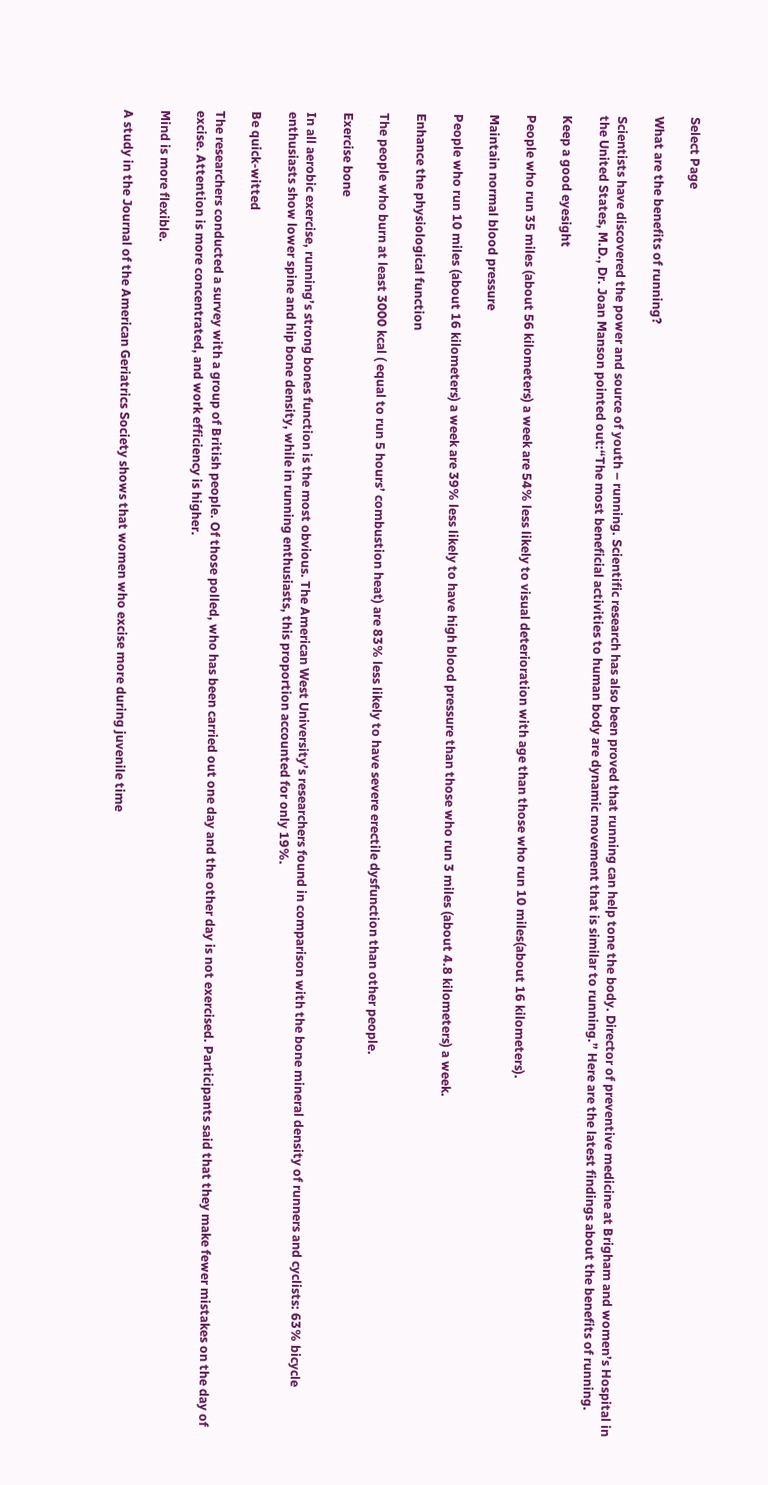Select Page

What are the benefits of running?

Scientists have discovered the power and source of youth – running. Scientific research has also been proved that running can help tone the body. Director of preventive medicine at Brigham and women’s Hospital in the United States, M.D., Dr. Joan Manson pointed out:“The most beneficial activities to human body are dynamic movement that is similar to running.” Here are the latest findings about the benefits of running.

Keep a good eyesight

People who run 35 miles (about 56 kilometers) a week are 54% less likely to visual deterioration with age than those who run 10 miles(about 16 kilometers).

Maintain normal blood pressure

People who run 10 miles (about 16 kilometers) a week are 39% less likely to have high blood pressure than those who run 3 miles (about 4.8 kilometers) a week.

Enhance the physiological function

The people who burn at least 3000 kcal ( equal to run 5 hours’ combustion heat) are 83% less likely to have severe erectile dysfunction than other people.

Exercise bone

In all aerobic exercise, running’s strong bones function is the most obvious. The American West University’s researchers found in comparison with the bone mineral density of runners and cyclists: 63% bicycle enthusiasts show lower spine and hip bone density, while in running enthusiasts, this proportion accounted for only 19%.

Be quick-witted

The researchers conducted a survey with a group of British people. Of those polled, who has been carried out one day and the other day is not exercised. Participants said that they make fewer mistakes on the day of excise. Attention is more concentrated, and work efficiency is higher.

Mind is more flexible.

A study in the Journal of the American Geriatrics Society shows that women who excise more during juvenile time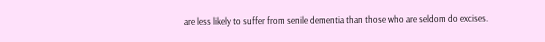are less likely to suffer from senile dementia than those who are seldom do excises.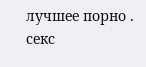лучшее порно . секс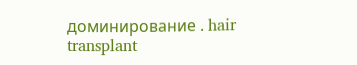доминирование . hair transplant